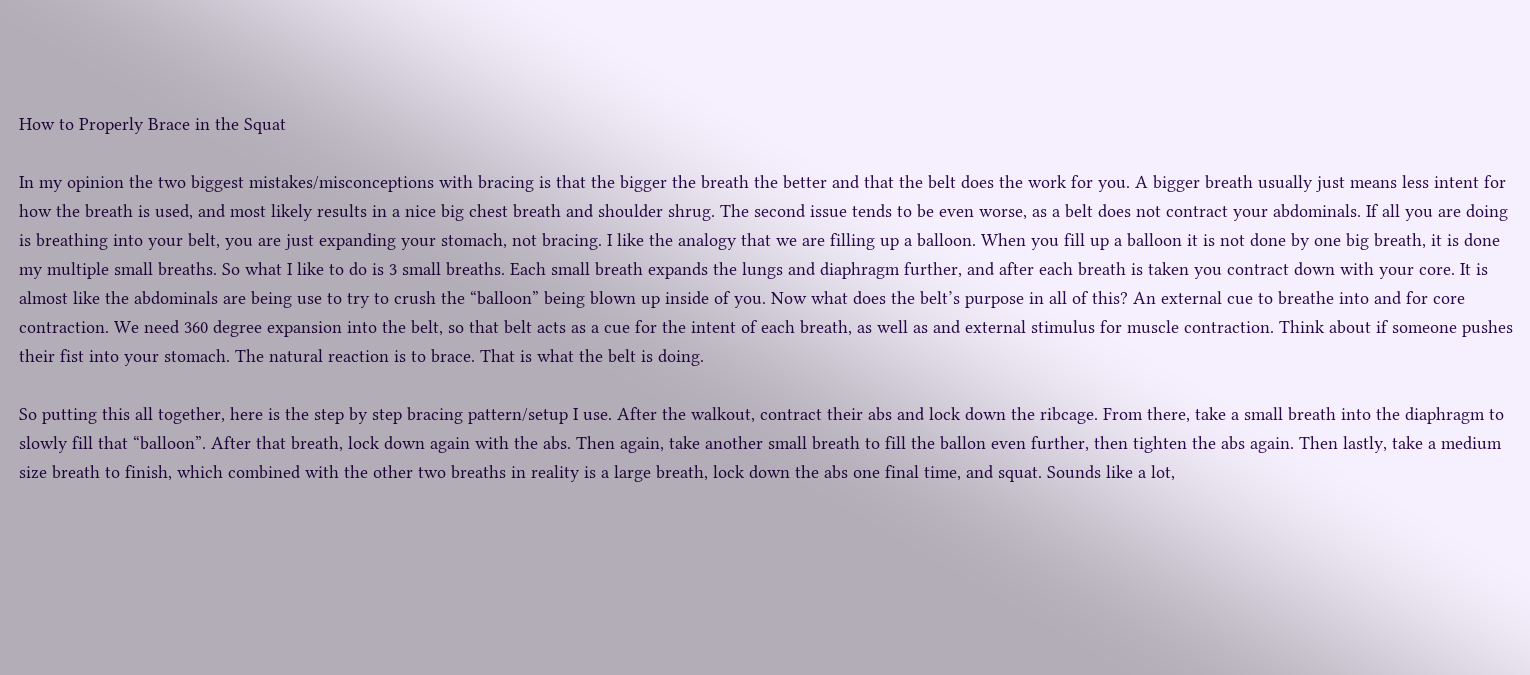How to Properly Brace in the Squat

In my opinion the two biggest mistakes/misconceptions with bracing is that the bigger the breath the better and that the belt does the work for you. A bigger breath usually just means less intent for how the breath is used, and most likely results in a nice big chest breath and shoulder shrug. The second issue tends to be even worse, as a belt does not contract your abdominals. If all you are doing is breathing into your belt, you are just expanding your stomach, not bracing. I like the analogy that we are filling up a balloon. When you fill up a balloon it is not done by one big breath, it is done my multiple small breaths. So what I like to do is 3 small breaths. Each small breath expands the lungs and diaphragm further, and after each breath is taken you contract down with your core. It is almost like the abdominals are being use to try to crush the “balloon” being blown up inside of you. Now what does the belt’s purpose in all of this? An external cue to breathe into and for core contraction. We need 360 degree expansion into the belt, so that belt acts as a cue for the intent of each breath, as well as and external stimulus for muscle contraction. Think about if someone pushes their fist into your stomach. The natural reaction is to brace. That is what the belt is doing.

So putting this all together, here is the step by step bracing pattern/setup I use. After the walkout, contract their abs and lock down the ribcage. From there, take a small breath into the diaphragm to slowly fill that “balloon”. After that breath, lock down again with the abs. Then again, take another small breath to fill the ballon even further, then tighten the abs again. Then lastly, take a medium size breath to finish, which combined with the other two breaths in reality is a large breath, lock down the abs one final time, and squat. Sounds like a lot,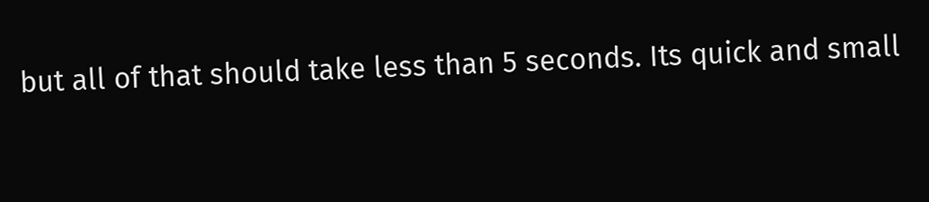but all of that should take less than 5 seconds. Its quick and small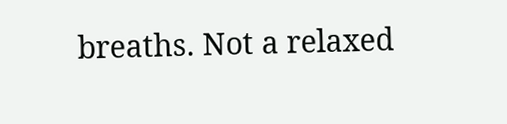breaths. Not a relaxed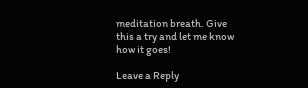meditation breath. Give this a try and let me know how it goes!

Leave a Reply